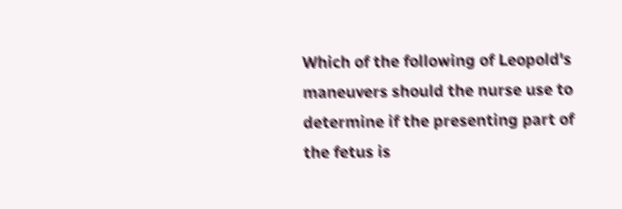Which of the following of Leopold's maneuvers should the nurse use to determine if the presenting part of the fetus is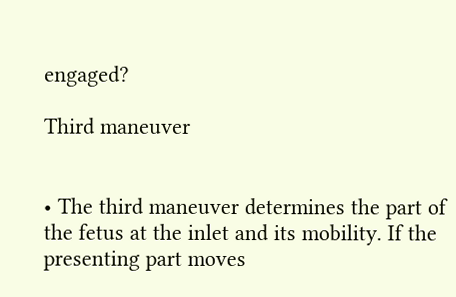engaged?

Third maneuver


• The third maneuver determines the part of the fetus at the inlet and its mobility. If the presenting part moves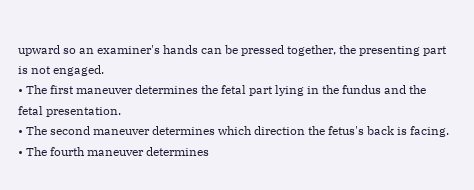upward so an examiner's hands can be pressed together, the presenting part is not engaged.
• The first maneuver determines the fetal part lying in the fundus and the fetal presentation.
• The second maneuver determines which direction the fetus's back is facing.
• The fourth maneuver determines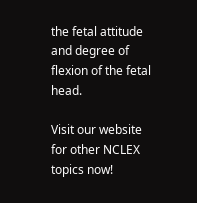the fetal attitude and degree of flexion of the fetal head.

Visit our website for other NCLEX topics now!